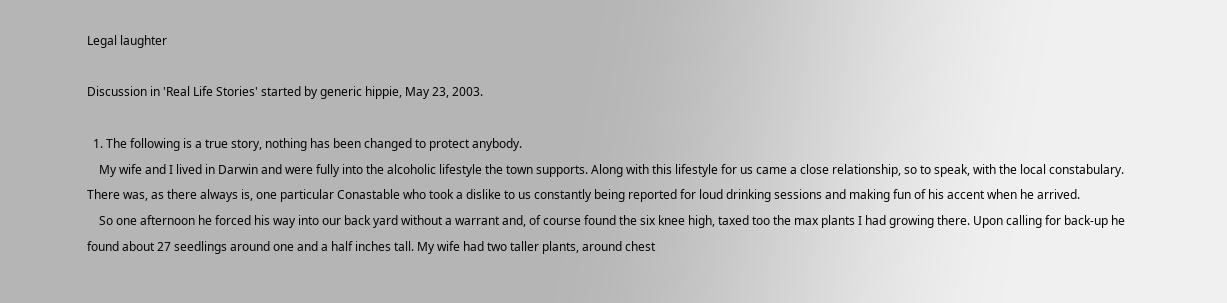Legal laughter

Discussion in 'Real Life Stories' started by generic hippie, May 23, 2003.

  1. The following is a true story, nothing has been changed to protect anybody.
    My wife and I lived in Darwin and were fully into the alcoholic lifestyle the town supports. Along with this lifestyle for us came a close relationship, so to speak, with the local constabulary. There was, as there always is, one particular Conastable who took a dislike to us constantly being reported for loud drinking sessions and making fun of his accent when he arrived.
    So one afternoon he forced his way into our back yard without a warrant and, of course found the six knee high, taxed too the max plants I had growing there. Upon calling for back-up he found about 27 seedlings around one and a half inches tall. My wife had two taller plants, around chest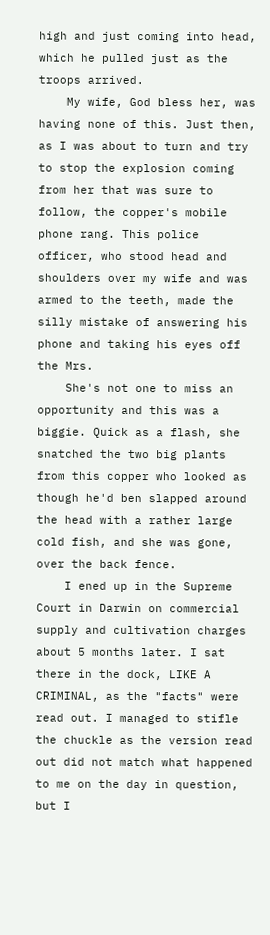high and just coming into head, which he pulled just as the troops arrived.
    My wife, God bless her, was having none of this. Just then, as I was about to turn and try to stop the explosion coming from her that was sure to follow, the copper's mobile phone rang. This police officer, who stood head and shoulders over my wife and was armed to the teeth, made the silly mistake of answering his phone and taking his eyes off the Mrs.
    She's not one to miss an opportunity and this was a biggie. Quick as a flash, she snatched the two big plants from this copper who looked as though he'd ben slapped around the head with a rather large cold fish, and she was gone, over the back fence.
    I ened up in the Supreme Court in Darwin on commercial supply and cultivation charges about 5 months later. I sat there in the dock, LIKE A CRIMINAL, as the "facts" were read out. I managed to stifle the chuckle as the version read out did not match what happened to me on the day in question, but I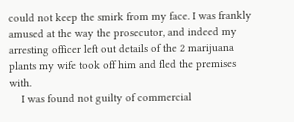could not keep the smirk from my face. I was frankly amused at the way the prosecutor, and indeed my arresting officer left out details of the 2 marijuana plants my wife took off him and fled the premises with.
    I was found not guilty of commercial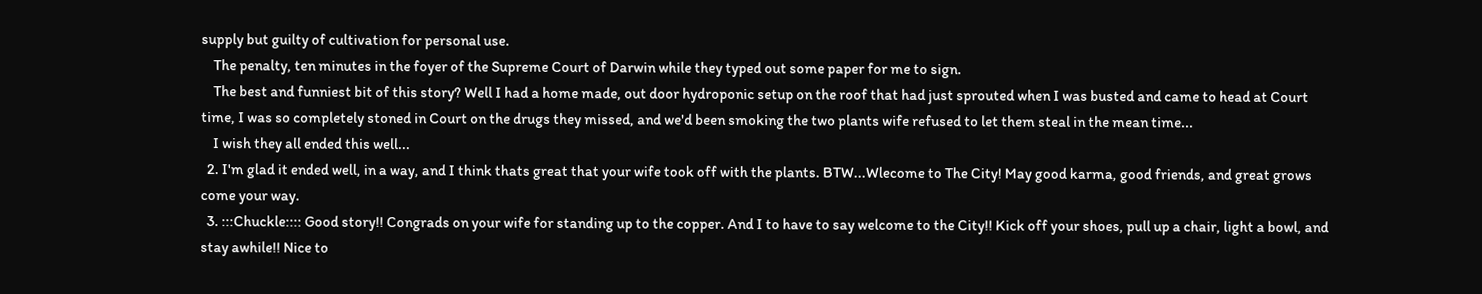supply but guilty of cultivation for personal use.
    The penalty, ten minutes in the foyer of the Supreme Court of Darwin while they typed out some paper for me to sign.
    The best and funniest bit of this story? Well I had a home made, out door hydroponic setup on the roof that had just sprouted when I was busted and came to head at Court time, I was so completely stoned in Court on the drugs they missed, and we'd been smoking the two plants wife refused to let them steal in the mean time...
    I wish they all ended this well...
  2. I'm glad it ended well, in a way, and I think thats great that your wife took off with the plants. BTW...Wlecome to The City! May good karma, good friends, and great grows come your way.
  3. :::Chuckle:::: Good story!! Congrads on your wife for standing up to the copper. And I to have to say welcome to the City!! Kick off your shoes, pull up a chair, light a bowl, and stay awhile!! Nice to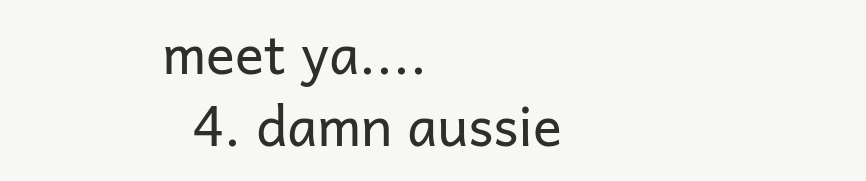meet ya....
  4. damn aussie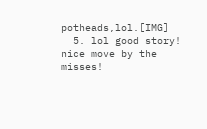potheads,lol.[IMG]
  5. lol good story! nice move by the misses!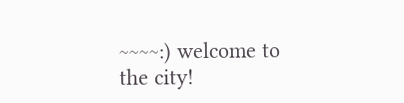~~~~:) welcome to the city!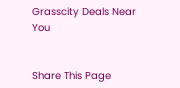Grasscity Deals Near You


Share This Page